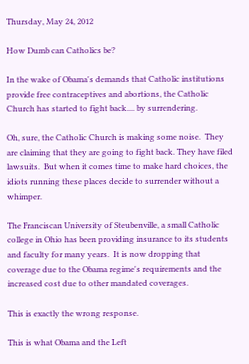Thursday, May 24, 2012

How Dumb can Catholics be?

In the wake of Obama's demands that Catholic institutions provide free contraceptives and abortions, the Catholic Church has started to fight back.... by surrendering.

Oh, sure, the Catholic Church is making some noise.  They are claiming that they are going to fight back. They have filed lawsuits.  But when it comes time to make hard choices, the idiots running these places decide to surrender without a whimper.

The Franciscan University of Steubenville, a small Catholic college in Ohio has been providing insurance to its students and faculty for many years.  It is now dropping that coverage due to the Obama regime's requirements and the increased cost due to other mandated coverages.

This is exactly the wrong response.

This is what Obama and the Left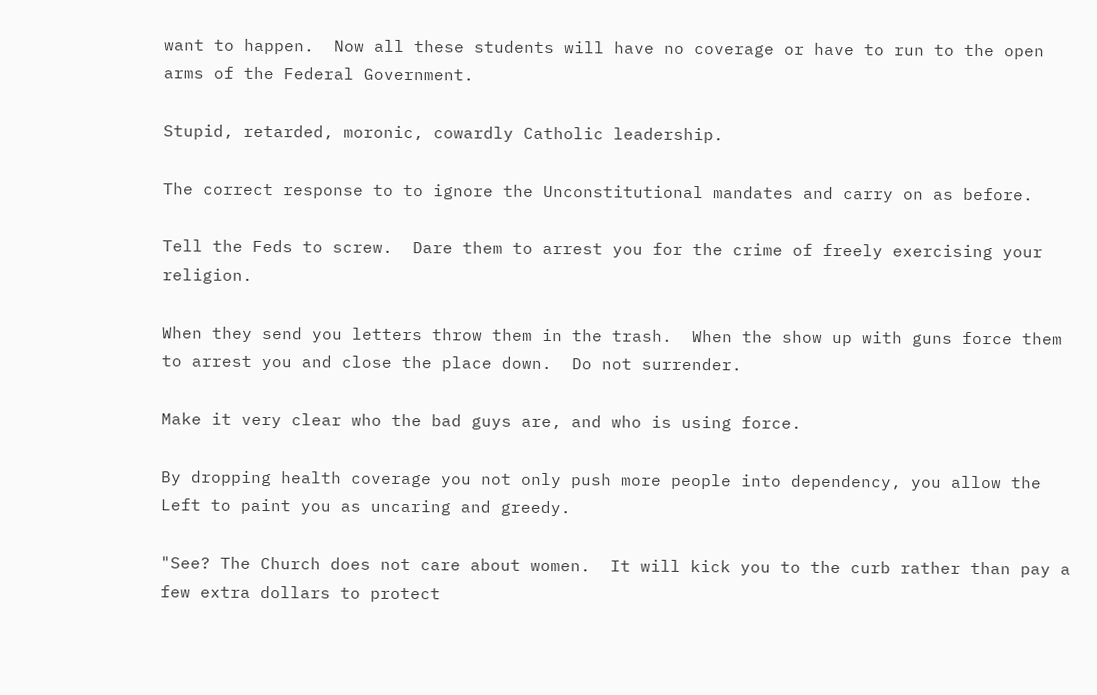want to happen.  Now all these students will have no coverage or have to run to the open arms of the Federal Government.

Stupid, retarded, moronic, cowardly Catholic leadership.

The correct response to to ignore the Unconstitutional mandates and carry on as before.

Tell the Feds to screw.  Dare them to arrest you for the crime of freely exercising your religion.

When they send you letters throw them in the trash.  When the show up with guns force them to arrest you and close the place down.  Do not surrender.

Make it very clear who the bad guys are, and who is using force.

By dropping health coverage you not only push more people into dependency, you allow the Left to paint you as uncaring and greedy.

"See? The Church does not care about women.  It will kick you to the curb rather than pay a few extra dollars to protect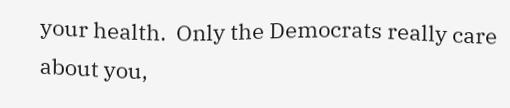your health.  Only the Democrats really care about you,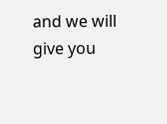and we will give you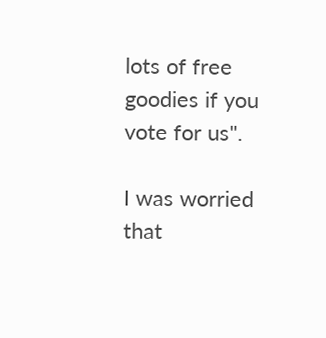lots of free goodies if you vote for us".

I was worried that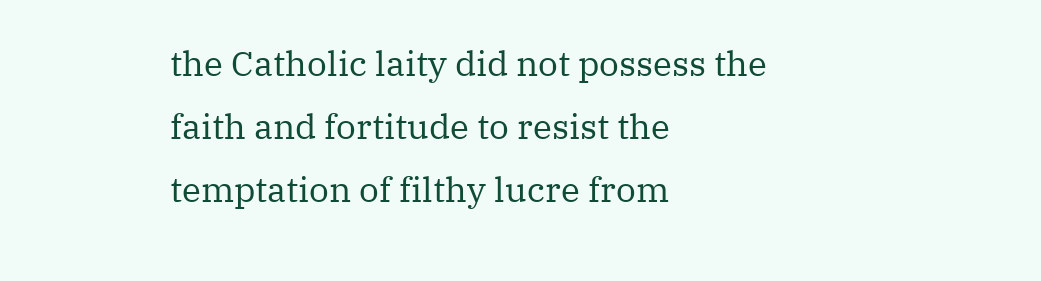the Catholic laity did not possess the faith and fortitude to resist the temptation of filthy lucre from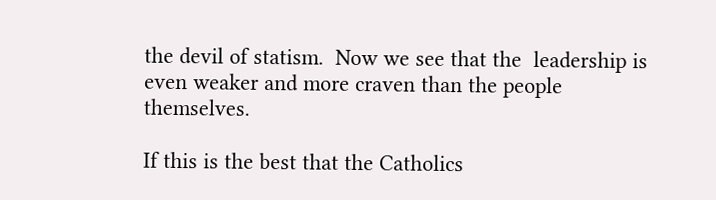the devil of statism.  Now we see that the  leadership is even weaker and more craven than the people themselves.

If this is the best that the Catholics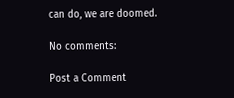can do, we are doomed.

No comments:

Post a Comment